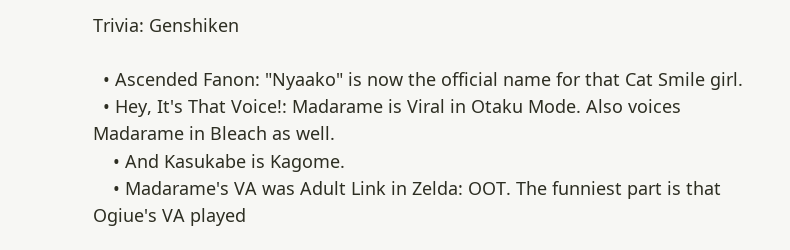Trivia: Genshiken

  • Ascended Fanon: "Nyaako" is now the official name for that Cat Smile girl.
  • Hey, It's That Voice!: Madarame is Viral in Otaku Mode. Also voices Madarame in Bleach as well.
    • And Kasukabe is Kagome.
    • Madarame's VA was Adult Link in Zelda: OOT. The funniest part is that Ogiue's VA played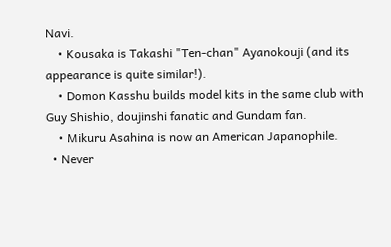Navi.
    • Kousaka is Takashi "Ten-chan" Ayanokouji (and its appearance is quite similar!).
    • Domon Kasshu builds model kits in the same club with Guy Shishio, doujinshi fanatic and Gundam fan.
    • Mikuru Asahina is now an American Japanophile.
  • Never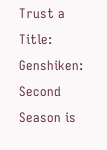Trust a Title: Genshiken: Second Season is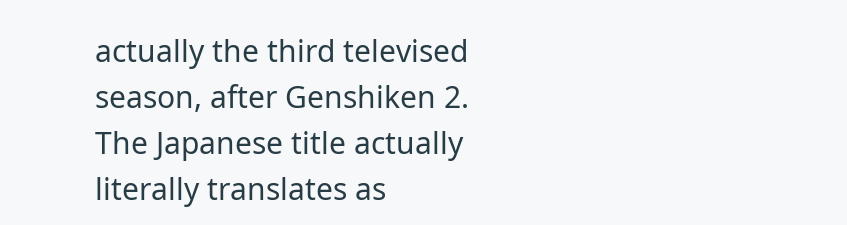actually the third televised season, after Genshiken 2. The Japanese title actually literally translates as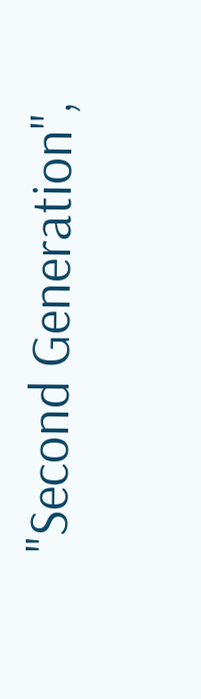"Second Generation",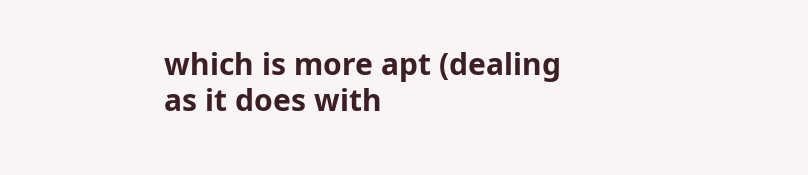which is more apt (dealing as it does with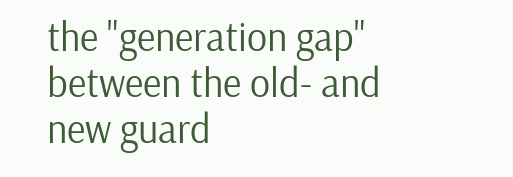the "generation gap" between the old- and new guard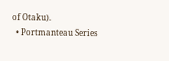of Otaku).
  • Portmanteau Series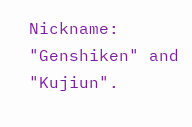Nickname: "Genshiken" and "Kujiun".